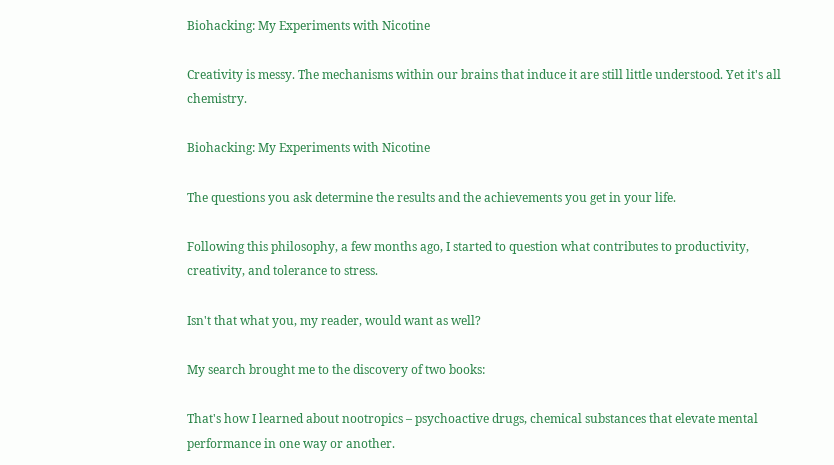Biohacking: My Experiments with Nicotine

Creativity is messy. The mechanisms within our brains that induce it are still little understood. Yet it's all chemistry.

Biohacking: My Experiments with Nicotine

The questions you ask determine the results and the achievements you get in your life.

Following this philosophy, a few months ago, I started to question what contributes to productivity, creativity, and tolerance to stress.

Isn't that what you, my reader, would want as well?

My search brought me to the discovery of two books:

That's how I learned about nootropics – psychoactive drugs, chemical substances that elevate mental performance in one way or another.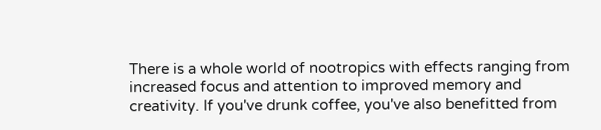There is a whole world of nootropics with effects ranging from increased focus and attention to improved memory and creativity. If you've drunk coffee, you've also benefitted from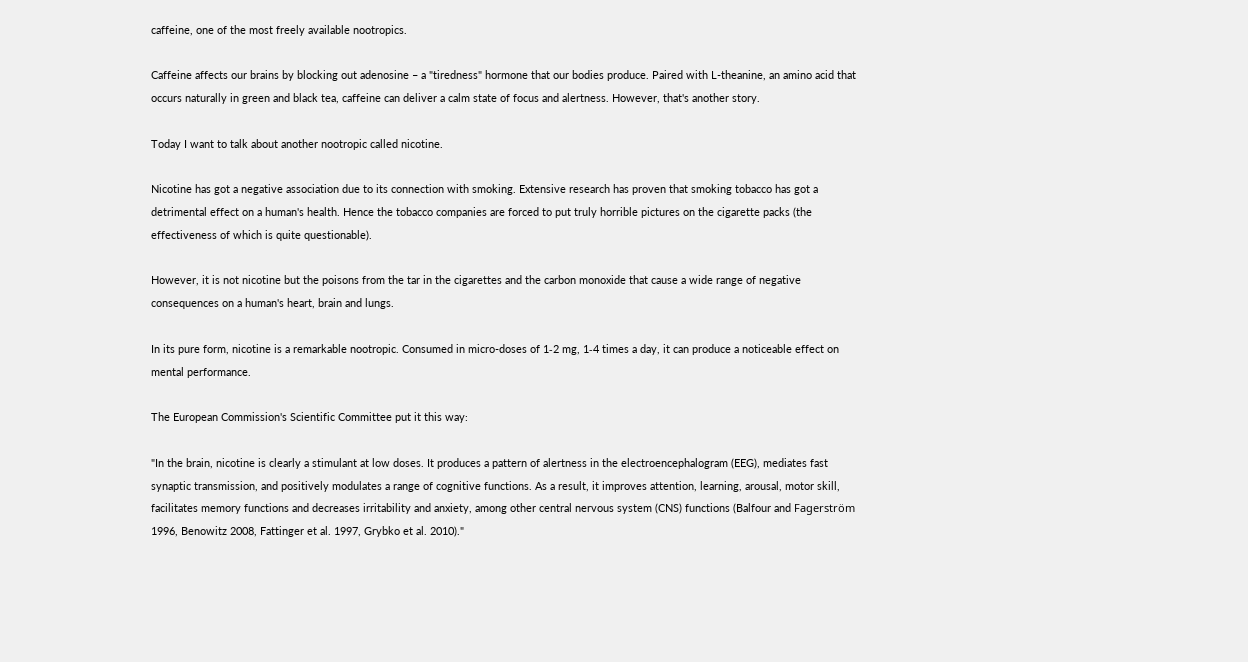caffeine, one of the most freely available nootropics.

Caffeine affects our brains by blocking out adenosine – a "tiredness" hormone that our bodies produce. Paired with L-theanine, an amino acid that occurs naturally in green and black tea, caffeine can deliver a calm state of focus and alertness. However, that's another story.

Today I want to talk about another nootropic called nicotine.

Nicotine has got a negative association due to its connection with smoking. Extensive research has proven that smoking tobacco has got a detrimental effect on a human's health. Hence the tobacco companies are forced to put truly horrible pictures on the cigarette packs (the effectiveness of which is quite questionable).

However, it is not nicotine but the poisons from the tar in the cigarettes and the carbon monoxide that cause a wide range of negative consequences on a human's heart, brain and lungs.

In its pure form, nicotine is a remarkable nootropic. Consumed in micro-doses of 1‑2 mg, 1‑4 times a day, it can produce a noticeable effect on mental performance.

The European Commission's Scientific Committee put it this way:

"In the brain, nicotine is clearly a stimulant at low doses. It produces a pattern of alertness in the electroencephalogram (EEG), mediates fast synaptic transmission, and positively modulates a range of cognitive functions. As a result, it improves attention, learning, arousal, motor skill, facilitates memory functions and decreases irritability and anxiety, among other central nervous system (CNS) functions (Balfour and Fagerström 1996, Benowitz 2008, Fattinger et al. 1997, Grybko et al. 2010)."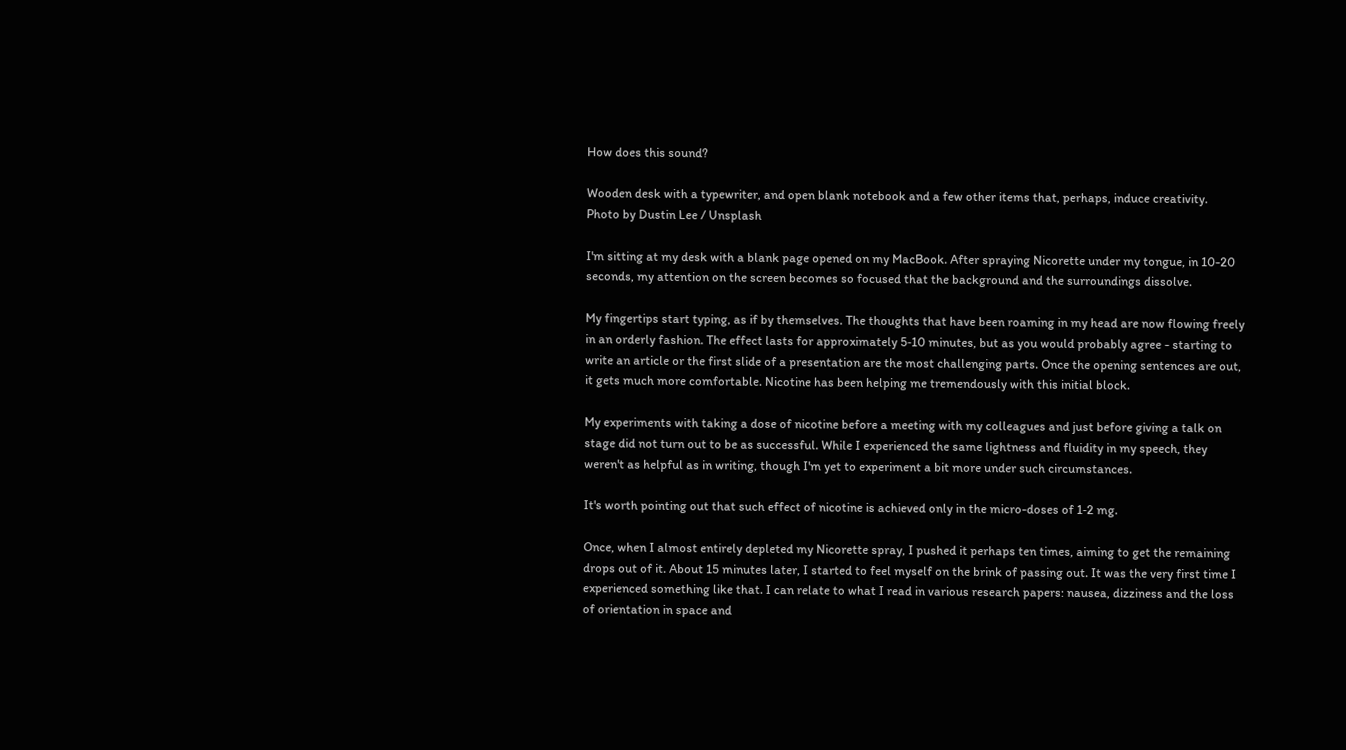How does this sound?

Wooden desk with a typewriter, and open blank notebook and a few other items that, perhaps, induce creativity.
Photo by Dustin Lee / Unsplash

I'm sitting at my desk with a blank page opened on my MacBook. After spraying Nicorette under my tongue, in 10-20 seconds, my attention on the screen becomes so focused that the background and the surroundings dissolve.

My fingertips start typing, as if by themselves. The thoughts that have been roaming in my head are now flowing freely in an orderly fashion. The effect lasts for approximately 5‑10 minutes, but as you would probably agree - starting to write an article or the first slide of a presentation are the most challenging parts. Once the opening sentences are out, it gets much more comfortable. Nicotine has been helping me tremendously with this initial block.

My experiments with taking a dose of nicotine before a meeting with my colleagues and just before giving a talk on stage did not turn out to be as successful. While I experienced the same lightness and fluidity in my speech, they weren't as helpful as in writing, though I'm yet to experiment a bit more under such circumstances.

It's worth pointing out that such effect of nicotine is achieved only in the micro-doses of 1‑2 mg.

Once, when I almost entirely depleted my Nicorette spray, I pushed it perhaps ten times, aiming to get the remaining drops out of it. About 15 minutes later, I started to feel myself on the brink of passing out. It was the very first time I experienced something like that. I can relate to what I read in various research papers: nausea, dizziness and the loss of orientation in space and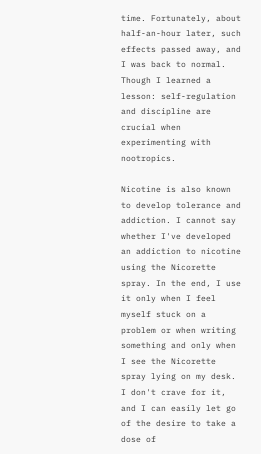time. Fortunately, about half-an-hour later, such effects passed away, and I was back to normal. Though I learned a lesson: self-regulation and discipline are crucial when experimenting with nootropics.

Nicotine is also known to develop tolerance and addiction. I cannot say whether I've developed an addiction to nicotine using the Nicorette spray. In the end, I use it only when I feel myself stuck on a problem or when writing something and only when I see the Nicorette spray lying on my desk. I don't crave for it, and I can easily let go of the desire to take a dose of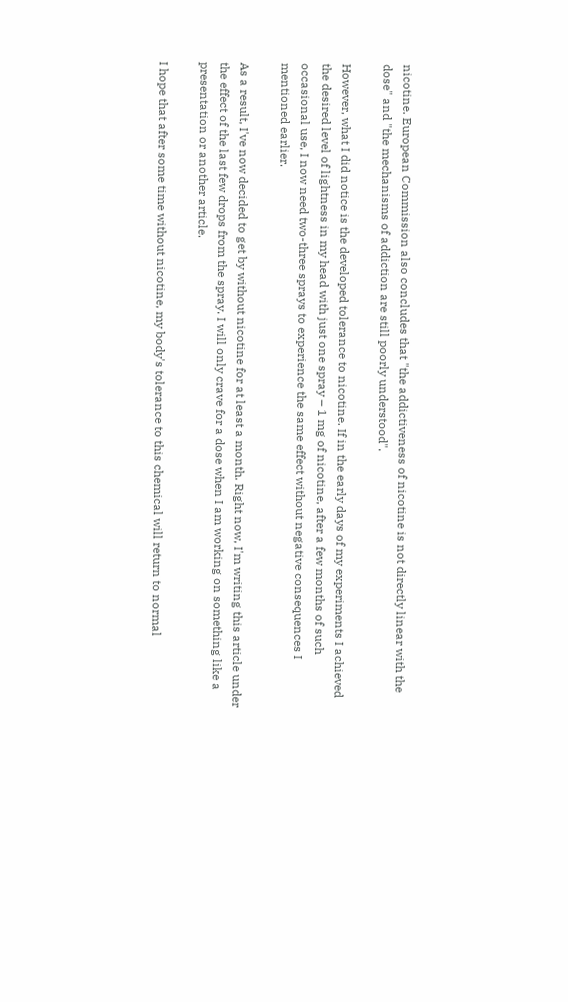nicotine. European Commission also concludes that "the addictiveness of nicotine is not directly linear with the dose" and "the mechanisms of addiction are still poorly understood".

However, what I did notice is the developed tolerance to nicotine. If in the early days of my experiments I achieved the desired level of lightness in my head with just one spray – 1 mg of nicotine, after a few months of such occasional use, I now need two-three sprays to experience the same effect without negative consequences I mentioned earlier.

As a result, I've now decided to get by without nicotine for at least a month. Right now, I'm writing this article under the effect of the last few drops from the spray. I will only crave for a dose when I am working on something like a presentation or another article.

I hope that after some time without nicotine, my body's tolerance to this chemical will return to normal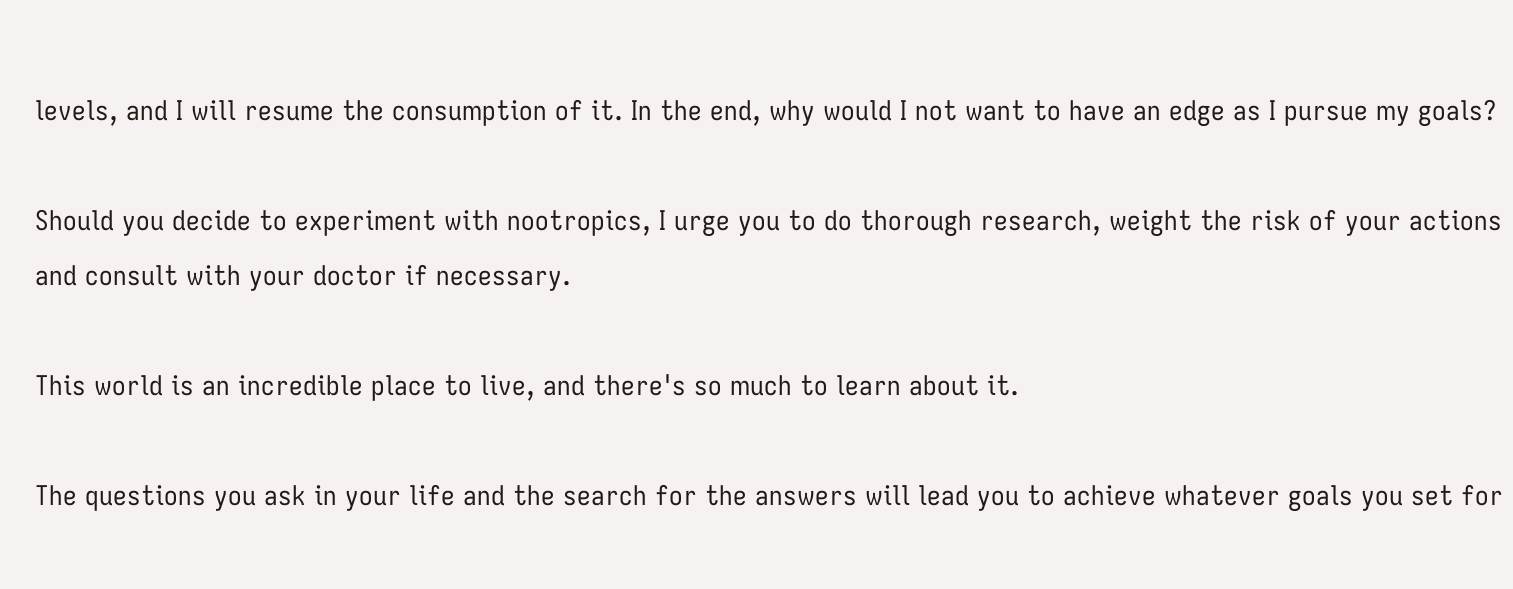levels, and I will resume the consumption of it. In the end, why would I not want to have an edge as I pursue my goals?

Should you decide to experiment with nootropics, I urge you to do thorough research, weight the risk of your actions and consult with your doctor if necessary.

This world is an incredible place to live, and there's so much to learn about it.

The questions you ask in your life and the search for the answers will lead you to achieve whatever goals you set for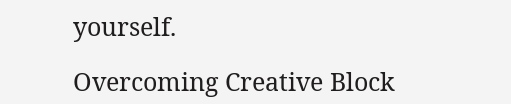yourself.

Overcoming Creative Block